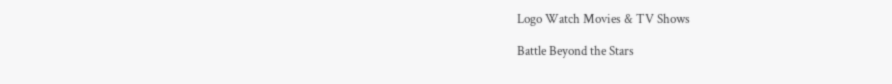Logo Watch Movies & TV Shows

Battle Beyond the Stars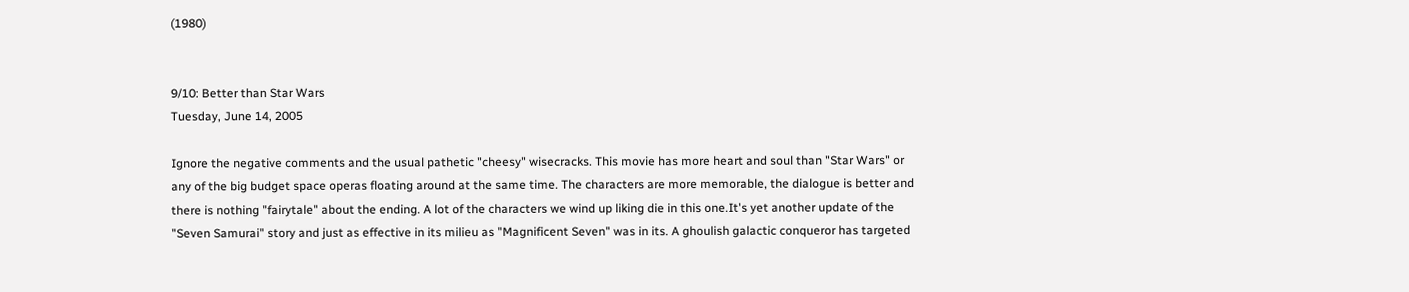(1980)


9/10: Better than Star Wars
Tuesday, June 14, 2005

Ignore the negative comments and the usual pathetic "cheesy" wisecracks. This movie has more heart and soul than "Star Wars" or any of the big budget space operas floating around at the same time. The characters are more memorable, the dialogue is better and there is nothing "fairytale" about the ending. A lot of the characters we wind up liking die in this one.It's yet another update of the "Seven Samurai" story and just as effective in its milieu as "Magnificent Seven" was in its. A ghoulish galactic conqueror has targeted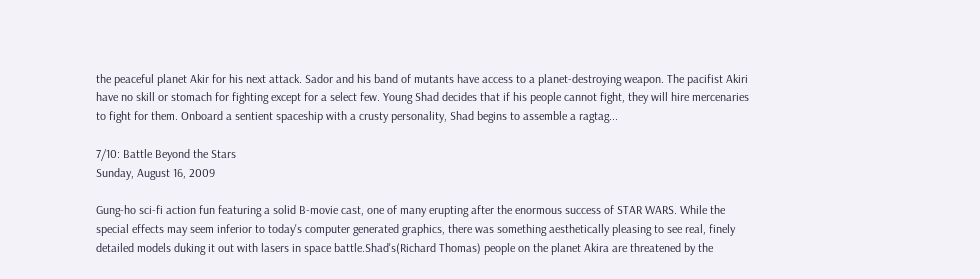the peaceful planet Akir for his next attack. Sador and his band of mutants have access to a planet-destroying weapon. The pacifist Akiri have no skill or stomach for fighting except for a select few. Young Shad decides that if his people cannot fight, they will hire mercenaries to fight for them. Onboard a sentient spaceship with a crusty personality, Shad begins to assemble a ragtag...

7/10: Battle Beyond the Stars
Sunday, August 16, 2009

Gung-ho sci-fi action fun featuring a solid B-movie cast, one of many erupting after the enormous success of STAR WARS. While the special effects may seem inferior to today's computer generated graphics, there was something aesthetically pleasing to see real, finely detailed models duking it out with lasers in space battle.Shad's(Richard Thomas) people on the planet Akira are threatened by the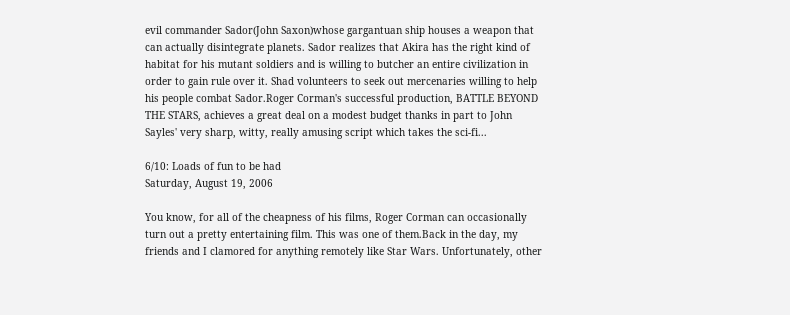evil commander Sador(John Saxon)whose gargantuan ship houses a weapon that can actually disintegrate planets. Sador realizes that Akira has the right kind of habitat for his mutant soldiers and is willing to butcher an entire civilization in order to gain rule over it. Shad volunteers to seek out mercenaries willing to help his people combat Sador.Roger Corman's successful production, BATTLE BEYOND THE STARS, achieves a great deal on a modest budget thanks in part to John Sayles' very sharp, witty, really amusing script which takes the sci-fi...

6/10: Loads of fun to be had
Saturday, August 19, 2006

You know, for all of the cheapness of his films, Roger Corman can occasionally turn out a pretty entertaining film. This was one of them.Back in the day, my friends and I clamored for anything remotely like Star Wars. Unfortunately, other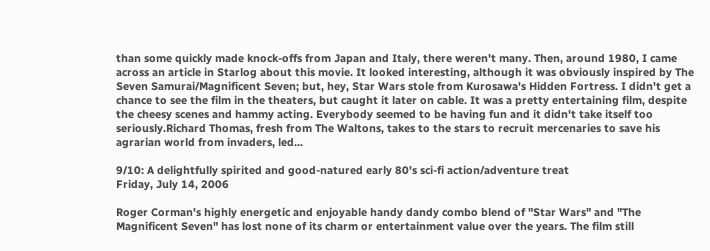than some quickly made knock-offs from Japan and Italy, there weren't many. Then, around 1980, I came across an article in Starlog about this movie. It looked interesting, although it was obviously inspired by The Seven Samurai/Magnificent Seven; but, hey, Star Wars stole from Kurosawa's Hidden Fortress. I didn't get a chance to see the film in the theaters, but caught it later on cable. It was a pretty entertaining film, despite the cheesy scenes and hammy acting. Everybody seemed to be having fun and it didn't take itself too seriously.Richard Thomas, fresh from The Waltons, takes to the stars to recruit mercenaries to save his agrarian world from invaders, led...

9/10: A delightfully spirited and good-natured early 80's sci-fi action/adventure treat
Friday, July 14, 2006

Roger Corman's highly energetic and enjoyable handy dandy combo blend of "Star Wars" and "The Magnificent Seven" has lost none of its charm or entertainment value over the years. The film still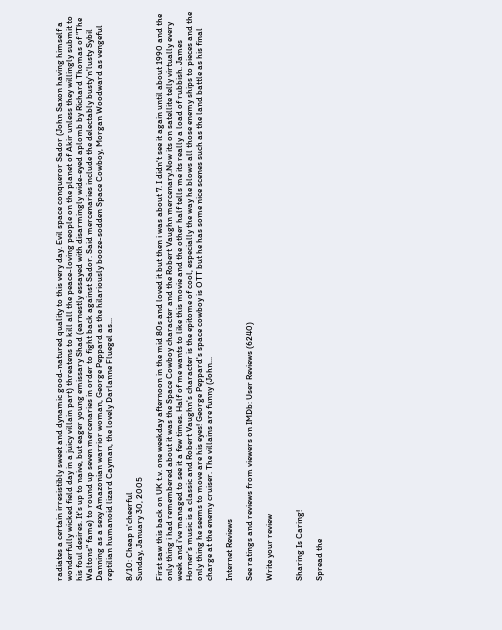radiates a certain irresistibly sweet and dynamic good-natured quality to this very day. Evil space conqueror Sador (John Saxon having himself a wonderfully wicked field day in a juicy villain part) threatens to kill all the peace-loving people on the planet of Akir unless they willingly submit to his foul desires. It's up to naive, but eager young emissary Shad (earnestly essayed with disarmingly wide-eyed aplomb by Richard Thomas of "The Waltons" fame) to round up seven mercenaries in order to fight back against Sador. Said mercenaries include the delectably busty'n'lusty Sybil Danning as a sexy Amazonian warrior woman, George Peppard as the hilariously booze-sodden Space Cowboy, Morgan Woodward as vengeful reptilian humanoid lizard Cayman, the lovely Darlanne Fluegel as...

8/10: Cheap n'cheerful
Sunday, January 30, 2005

First saw this back on UK t.v. one weekday afternoon in the mid 80s and loved it but then i was about 7. I didn't see it again until about 1990 and the only thing i had remembered about it was the Space Cowboy character and the Robert Vaughn mercenary.Now its on satellite telly virtually every week and i've managed to see it a few times. Half of me wants to like this movie and the other half tells me its really a load of rubbish. James Horner's music is a classic and Robert Vaughn's character is the epitome of cool, especially the way he blows all those enemy ships to pieces and the only thing he seems to move are his eyes! George Peppard's space cowboy is OTT but he has some nice scenes such as the land battle as his final charge at the enemy cruiser. The villains are funny (John...

Internet Reviews

See ratings and reviews from viewers on IMDb: User Reviews (6240)

Write your review


Sharing Is Caring!

Spread the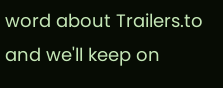word about Trailers.to and we'll keep on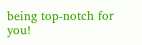being top-notch for you!